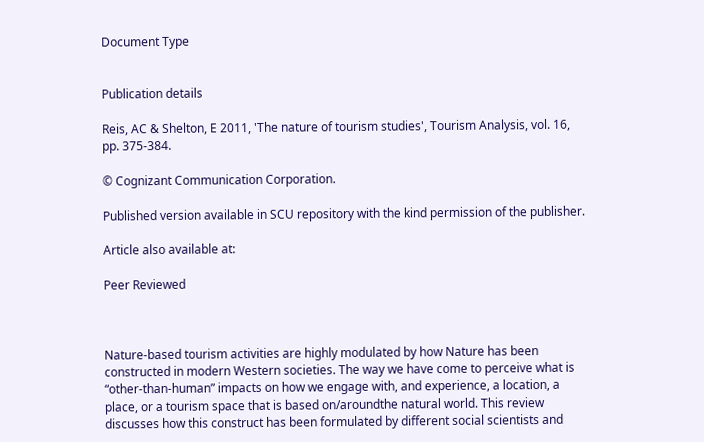Document Type


Publication details

Reis, AC & Shelton, E 2011, 'The nature of tourism studies', Tourism Analysis, vol. 16, pp. 375-384.

© Cognizant Communication Corporation.

Published version available in SCU repository with the kind permission of the publisher.

Article also available at:

Peer Reviewed



Nature-based tourism activities are highly modulated by how Nature has been constructed in modern Western societies. The way we have come to perceive what is “other-than-human” impacts on how we engage with, and experience, a location, a place, or a tourism space that is based on/aroundthe natural world. This review discusses how this construct has been formulated by different social scientists and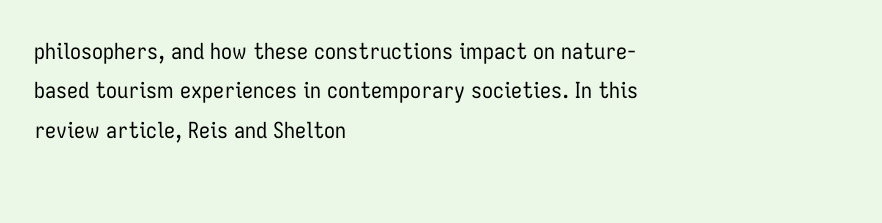philosophers, and how these constructions impact on nature-based tourism experiences in contemporary societies. In this review article, Reis and Shelton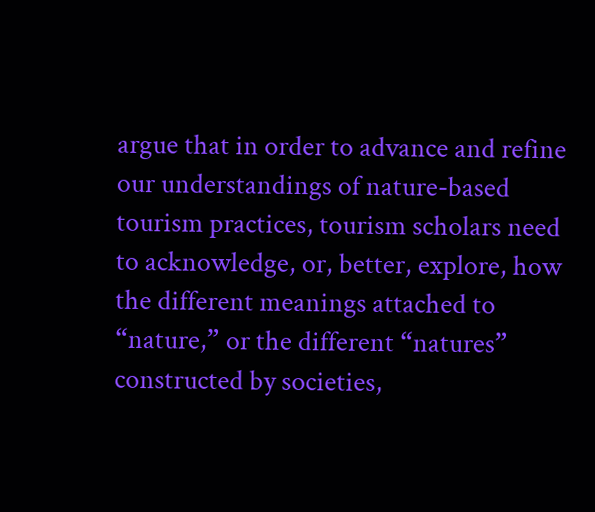argue that in order to advance and refine our understandings of nature-based tourism practices, tourism scholars need to acknowledge, or, better, explore, how the different meanings attached to “nature,” or the different “natures” constructed by societies,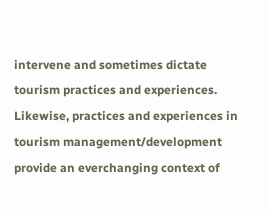intervene and sometimes dictate tourism practices and experiences. Likewise, practices and experiences in tourism management/development provide an everchanging context of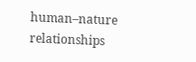human–nature relationships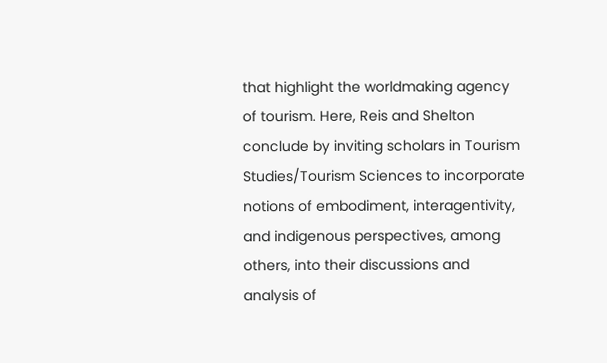that highlight the worldmaking agency of tourism. Here, Reis and Shelton conclude by inviting scholars in Tourism Studies/Tourism Sciences to incorporate notions of embodiment, interagentivity, and indigenous perspectives, among others, into their discussions and analysis of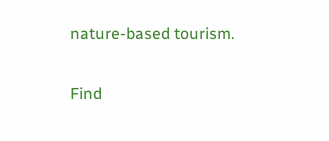nature-based tourism.

Find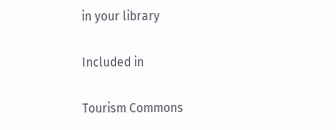in your library

Included in

Tourism Commons